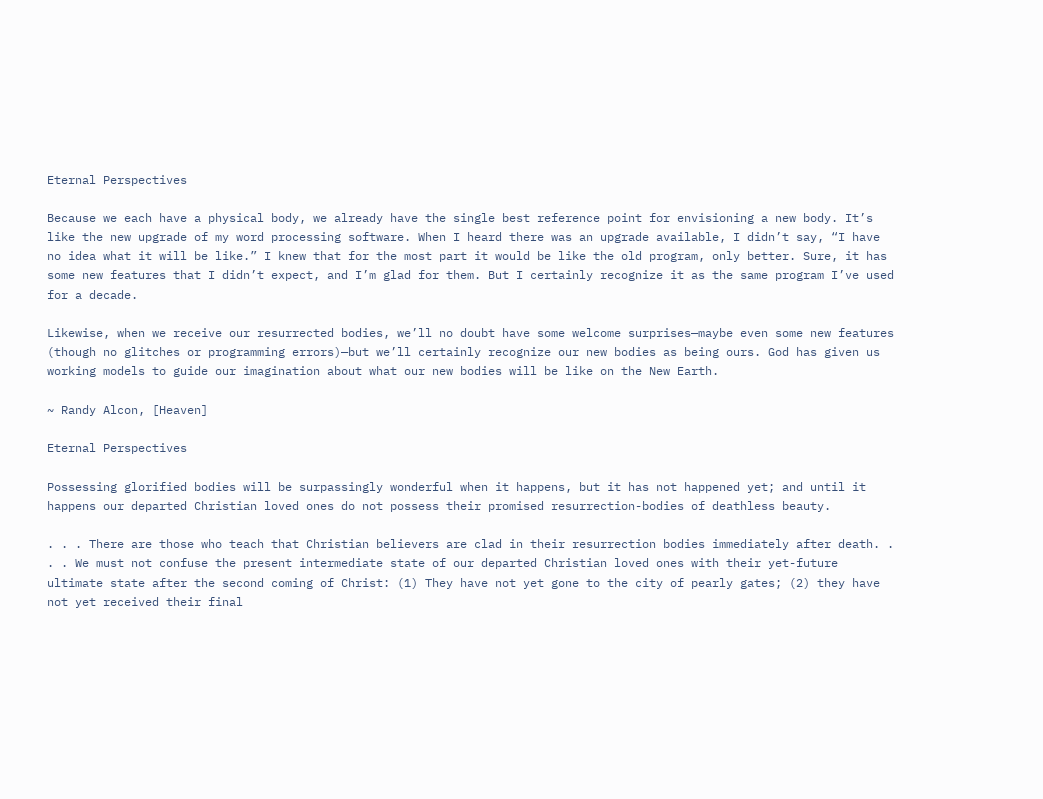Eternal Perspectives

Because we each have a physical body, we already have the single best reference point for envisioning a new body. It’s like the new upgrade of my word processing software. When I heard there was an upgrade available, I didn’t say, “I have no idea what it will be like.” I knew that for the most part it would be like the old program, only better. Sure, it has some new features that I didn’t expect, and I’m glad for them. But I certainly recognize it as the same program I’ve used for a decade.

Likewise, when we receive our resurrected bodies, we’ll no doubt have some welcome surprises—maybe even some new features (though no glitches or programming errors)—but we’ll certainly recognize our new bodies as being ours. God has given us working models to guide our imagination about what our new bodies will be like on the New Earth.

~ Randy Alcon, [Heaven]

Eternal Perspectives

Possessing glorified bodies will be surpassingly wonderful when it happens, but it has not happened yet; and until it happens our departed Christian loved ones do not possess their promised resurrection-bodies of deathless beauty.

. . . There are those who teach that Christian believers are clad in their resurrection bodies immediately after death. . . . We must not confuse the present intermediate state of our departed Christian loved ones with their yet-future ultimate state after the second coming of Christ: (1) They have not yet gone to the city of pearly gates; (2) they have not yet received their final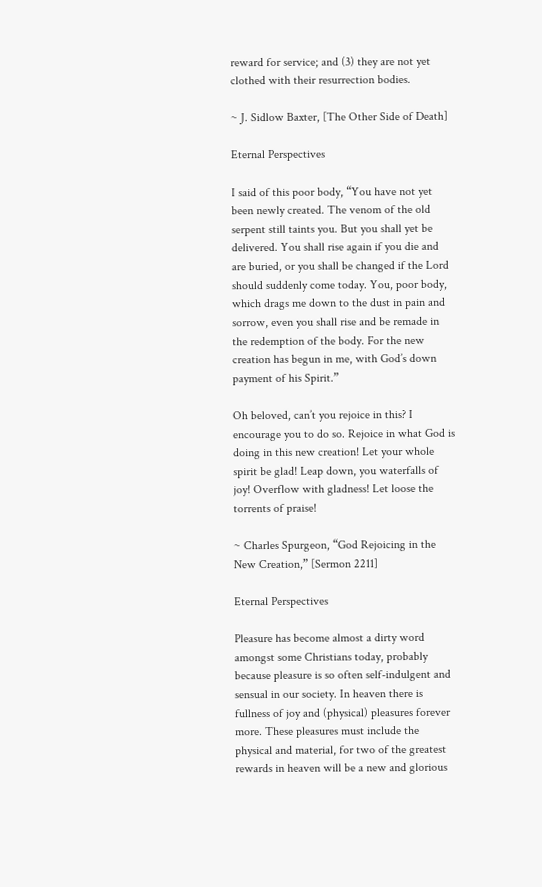reward for service; and (3) they are not yet clothed with their resurrection bodies.

~ J. Sidlow Baxter, [The Other Side of Death]

Eternal Perspectives

I said of this poor body, “You have not yet been newly created. The venom of the old serpent still taints you. But you shall yet be delivered. You shall rise again if you die and are buried, or you shall be changed if the Lord should suddenly come today. You, poor body, which drags me down to the dust in pain and sorrow, even you shall rise and be remade in the redemption of the body. For the new creation has begun in me, with God’s down payment of his Spirit.”

Oh beloved, can’t you rejoice in this? I encourage you to do so. Rejoice in what God is doing in this new creation! Let your whole spirit be glad! Leap down, you waterfalls of joy! Overflow with gladness! Let loose the torrents of praise!

~ Charles Spurgeon, “God Rejoicing in the New Creation,” [Sermon 2211]

Eternal Perspectives

Pleasure has become almost a dirty word amongst some Christians today, probably because pleasure is so often self-indulgent and sensual in our society. In heaven there is fullness of joy and (physical) pleasures forever more. These pleasures must include the physical and material, for two of the greatest rewards in heaven will be a new and glorious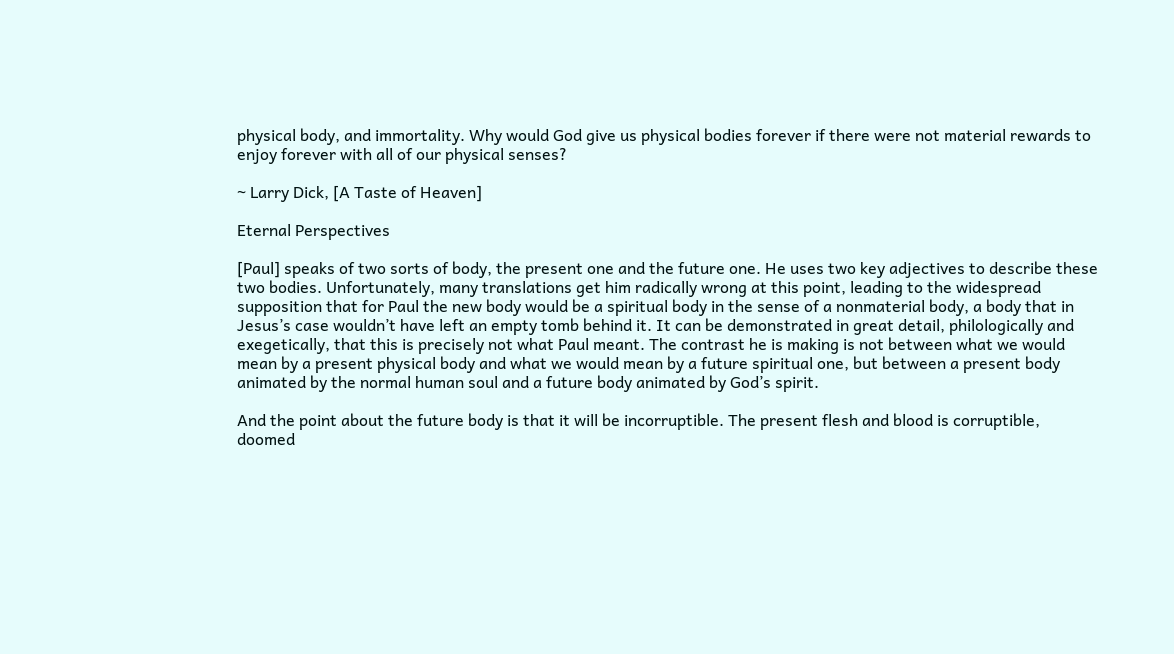physical body, and immortality. Why would God give us physical bodies forever if there were not material rewards to enjoy forever with all of our physical senses?

~ Larry Dick, [A Taste of Heaven]

Eternal Perspectives

[Paul] speaks of two sorts of body, the present one and the future one. He uses two key adjectives to describe these two bodies. Unfortunately, many translations get him radically wrong at this point, leading to the widespread supposition that for Paul the new body would be a spiritual body in the sense of a nonmaterial body, a body that in Jesus’s case wouldn’t have left an empty tomb behind it. It can be demonstrated in great detail, philologically and exegetically, that this is precisely not what Paul meant. The contrast he is making is not between what we would mean by a present physical body and what we would mean by a future spiritual one, but between a present body animated by the normal human soul and a future body animated by God’s spirit.

And the point about the future body is that it will be incorruptible. The present flesh and blood is corruptible, doomed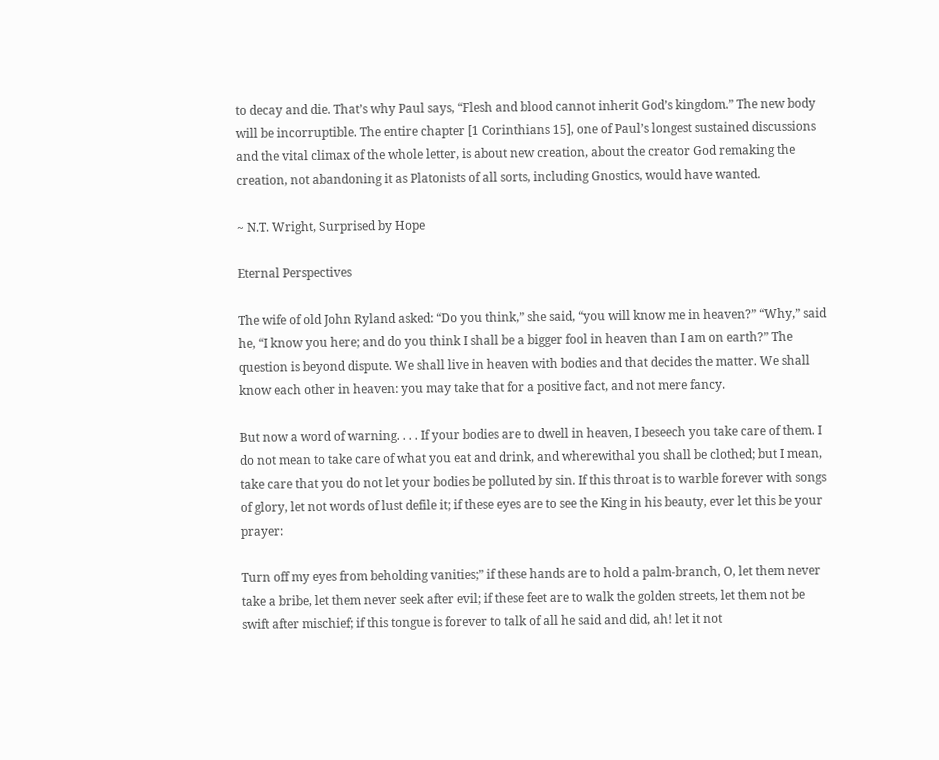to decay and die. That’s why Paul says, “Flesh and blood cannot inherit God’s kingdom.” The new body will be incorruptible. The entire chapter [1 Corinthians 15], one of Paul’s longest sustained discussions and the vital climax of the whole letter, is about new creation, about the creator God remaking the creation, not abandoning it as Platonists of all sorts, including Gnostics, would have wanted.

~ N.T. Wright, Surprised by Hope

Eternal Perspectives

The wife of old John Ryland asked: “Do you think,” she said, “you will know me in heaven?” “Why,” said he, “I know you here; and do you think I shall be a bigger fool in heaven than I am on earth?” The question is beyond dispute. We shall live in heaven with bodies and that decides the matter. We shall know each other in heaven: you may take that for a positive fact, and not mere fancy.

But now a word of warning. . . . If your bodies are to dwell in heaven, I beseech you take care of them. I do not mean to take care of what you eat and drink, and wherewithal you shall be clothed; but I mean, take care that you do not let your bodies be polluted by sin. If this throat is to warble forever with songs of glory, let not words of lust defile it; if these eyes are to see the King in his beauty, ever let this be your prayer:

Turn off my eyes from beholding vanities;” if these hands are to hold a palm-branch, O, let them never take a bribe, let them never seek after evil; if these feet are to walk the golden streets, let them not be swift after mischief; if this tongue is forever to talk of all he said and did, ah! let it not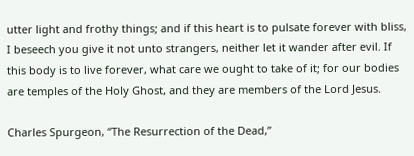utter light and frothy things; and if this heart is to pulsate forever with bliss, I beseech you give it not unto strangers, neither let it wander after evil. If this body is to live forever, what care we ought to take of it; for our bodies are temples of the Holy Ghost, and they are members of the Lord Jesus.

Charles Spurgeon, “The Resurrection of the Dead,”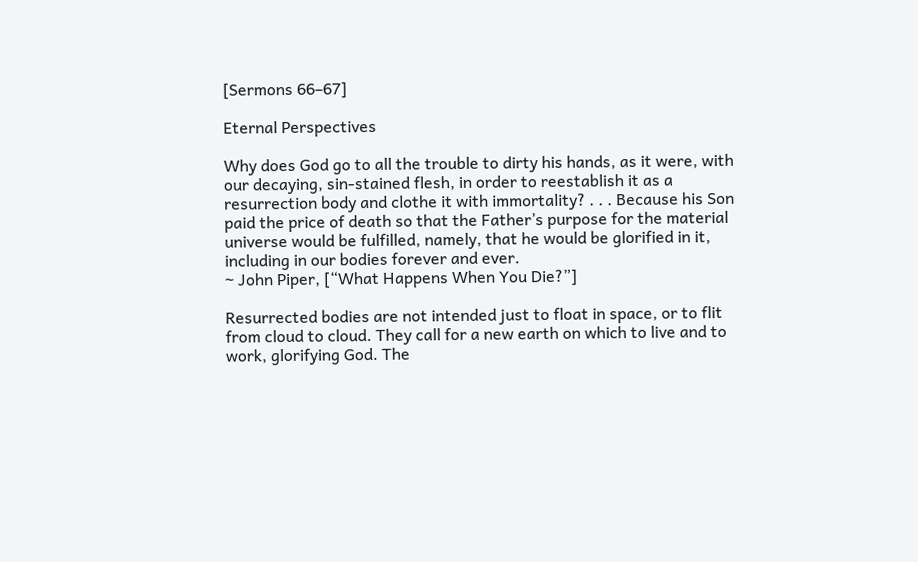[Sermons 66–67]

Eternal Perspectives

Why does God go to all the trouble to dirty his hands, as it were, with our decaying, sin-stained flesh, in order to reestablish it as a resurrection body and clothe it with immortality? . . . Because his Son paid the price of death so that the Father’s purpose for the material universe would be fulfilled, namely, that he would be glorified in it, including in our bodies forever and ever.
~ John Piper, [“What Happens When You Die?”]

Resurrected bodies are not intended just to float in space, or to flit from cloud to cloud. They call for a new earth on which to live and to work, glorifying God. The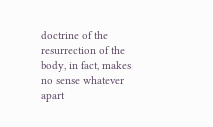doctrine of the resurrection of the body, in fact, makes no sense whatever apart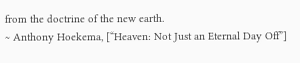from the doctrine of the new earth.
~ Anthony Hoekema, [“Heaven: Not Just an Eternal Day Off”]